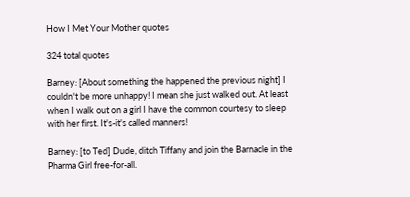How I Met Your Mother quotes

324 total quotes

Barney: [About something the happened the previous night] I couldn't be more unhappy! I mean she just walked out. At least when I walk out on a girl I have the common courtesy to sleep with her first. It's-it's called manners!

Barney: [to Ted] Dude, ditch Tiffany and join the Barnacle in the Pharma Girl free-for-all.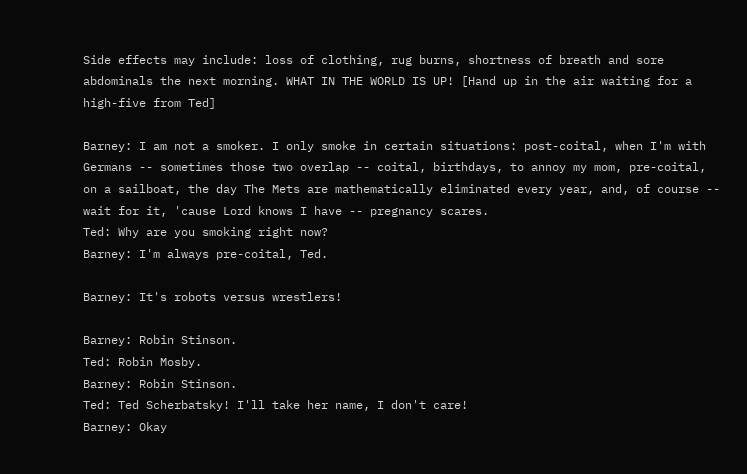Side effects may include: loss of clothing, rug burns, shortness of breath and sore abdominals the next morning. WHAT IN THE WORLD IS UP! [Hand up in the air waiting for a high-five from Ted]

Barney: I am not a smoker. I only smoke in certain situations: post-coital, when I'm with Germans -- sometimes those two overlap -- coital, birthdays, to annoy my mom, pre-coital, on a sailboat, the day The Mets are mathematically eliminated every year, and, of course -- wait for it, 'cause Lord knows I have -- pregnancy scares.
Ted: Why are you smoking right now?
Barney: I'm always pre-coital, Ted.

Barney: It's robots versus wrestlers!

Barney: Robin Stinson.
Ted: Robin Mosby.
Barney: Robin Stinson.
Ted: Ted Scherbatsky! I'll take her name, I don't care!
Barney: Okay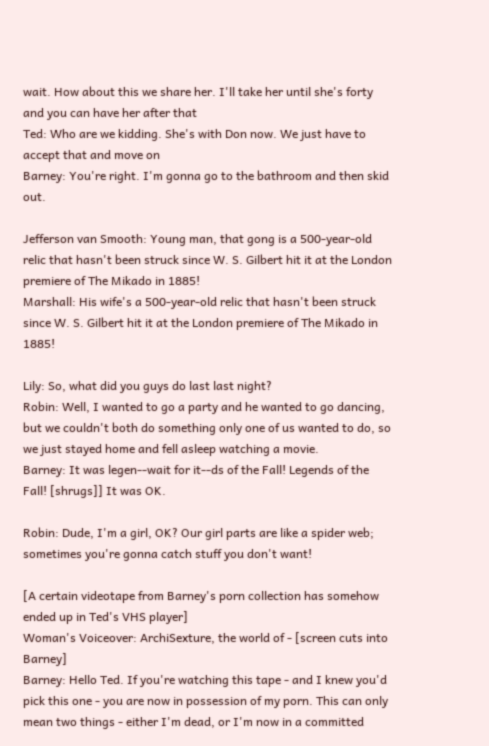wait. How about this we share her. I'll take her until she's forty and you can have her after that
Ted: Who are we kidding. She's with Don now. We just have to accept that and move on
Barney: You're right. I'm gonna go to the bathroom and then skid out.

Jefferson van Smooth: Young man, that gong is a 500-year-old relic that hasn't been struck since W. S. Gilbert hit it at the London premiere of The Mikado in 1885!
Marshall: His wife's a 500-year-old relic that hasn't been struck since W. S. Gilbert hit it at the London premiere of The Mikado in 1885!

Lily: So, what did you guys do last last night?
Robin: Well, I wanted to go a party and he wanted to go dancing, but we couldn't both do something only one of us wanted to do, so we just stayed home and fell asleep watching a movie.
Barney: It was legen--wait for it--ds of the Fall! Legends of the Fall! [shrugs]] It was OK.

Robin: Dude, I'm a girl, OK? Our girl parts are like a spider web; sometimes you're gonna catch stuff you don't want!

[A certain videotape from Barney's porn collection has somehow ended up in Ted's VHS player]
Woman's Voiceover: ArchiSexture, the world of - [screen cuts into Barney]
Barney: Hello Ted. If you're watching this tape - and I knew you'd pick this one - you are now in possession of my porn. This can only mean two things - either I'm dead, or I'm now in a committed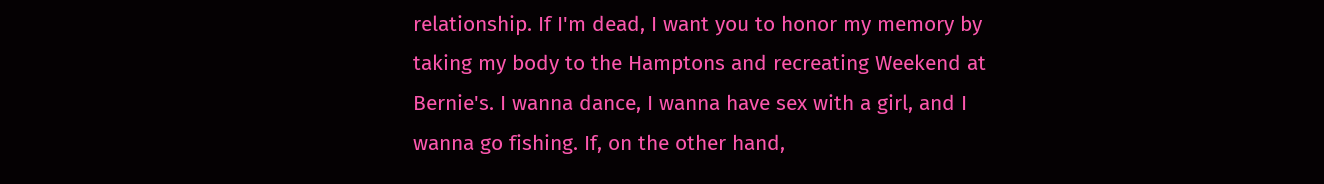relationship. If I'm dead, I want you to honor my memory by taking my body to the Hamptons and recreating Weekend at Bernie's. I wanna dance, I wanna have sex with a girl, and I wanna go fishing. If, on the other hand,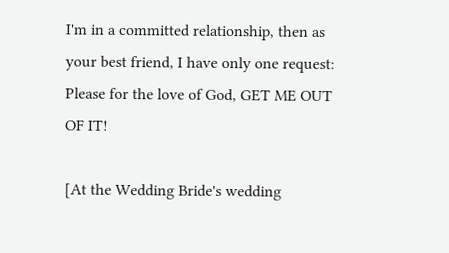I'm in a committed relationship, then as your best friend, I have only one request: Please for the love of God, GET ME OUT OF IT!

[At the Wedding Bride's wedding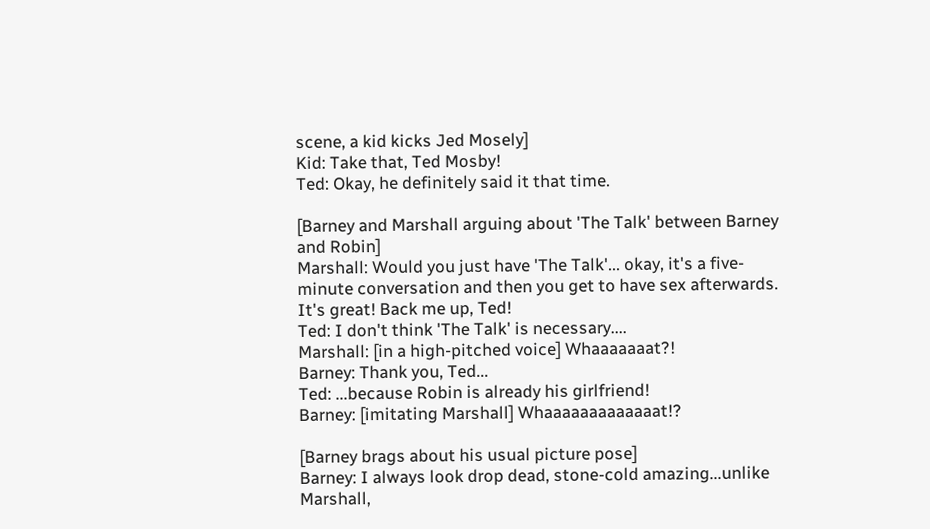scene, a kid kicks Jed Mosely]
Kid: Take that, Ted Mosby!
Ted: Okay, he definitely said it that time.

[Barney and Marshall arguing about 'The Talk' between Barney and Robin]
Marshall: Would you just have 'The Talk'... okay, it's a five-minute conversation and then you get to have sex afterwards. It's great! Back me up, Ted!
Ted: I don't think 'The Talk' is necessary....
Marshall: [in a high-pitched voice] Whaaaaaaat?!
Barney: Thank you, Ted...
Ted: ...because Robin is already his girlfriend!
Barney: [imitating Marshall] Whaaaaaaaaaaaaat!?

[Barney brags about his usual picture pose]
Barney: I always look drop dead, stone-cold amazing...unlike Marshall,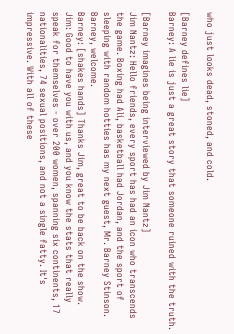who just looks dead, stoned, and cold.

[Barney defines lie]
Barney: A lie is just a great story that someone ruined with the truth.

[Barney imagines being interviewed by Jim Nantz]
Jim Nantz: Hello friends, every sport has had an icon who transcends the game. Boxing had Ali, basketball had Jordan, and the sport of sleeping with random hotties has my next guest, Mr. Barney Stinson. Barney, welcome.
Barney: [shakes hands] Thanks Jim, great to be back on the show.
Jim: Good to have you with us, and you know the stats that really speak for themselves - over 200 women, spanning six continents, 17 nationalities, 74 sexual positions, and not a single fatty. It's impressive. With all of these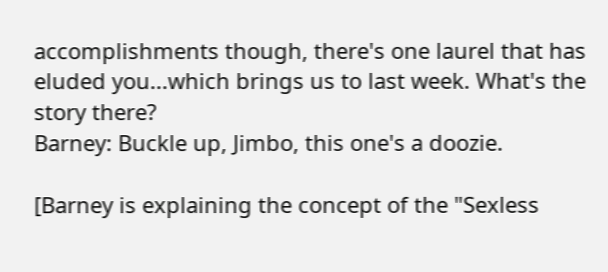accomplishments though, there's one laurel that has eluded you...which brings us to last week. What's the story there?
Barney: Buckle up, Jimbo, this one's a doozie.

[Barney is explaining the concept of the "Sexless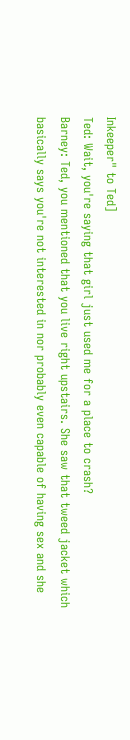Inkeeper" to Ted]
Ted: Wait, you're saying that girl just used me for a place to crash?
Barney: Ted, you mentioned that you live right upstairs. She saw that tweed jacket which basically says you're not interested in nor probably even capable of having sex and she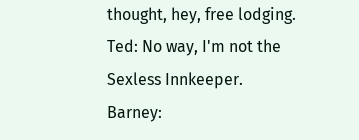thought, hey, free lodging.
Ted: No way, I'm not the Sexless Innkeeper.
Barney: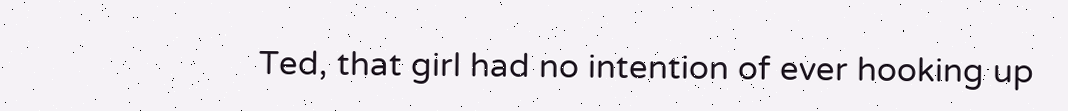Ted, that girl had no intention of ever hooking up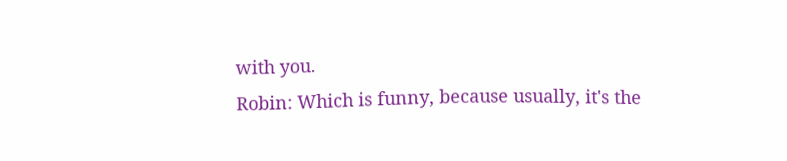with you.
Robin: Which is funny, because usually, it's the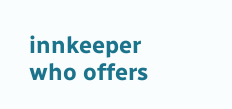innkeeper who offers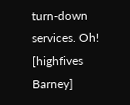turn-down services. Oh! [highfives Barney]